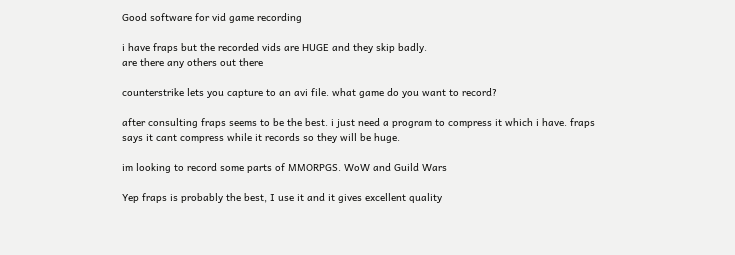Good software for vid game recording

i have fraps but the recorded vids are HUGE and they skip badly.
are there any others out there

counterstrike lets you capture to an avi file. what game do you want to record?

after consulting fraps seems to be the best. i just need a program to compress it which i have. fraps says it cant compress while it records so they will be huge.

im looking to record some parts of MMORPGS. WoW and Guild Wars

Yep fraps is probably the best, I use it and it gives excellent quality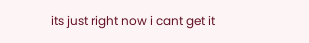its just right now i cant get it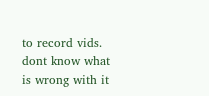to record vids. dont know what is wrong with it